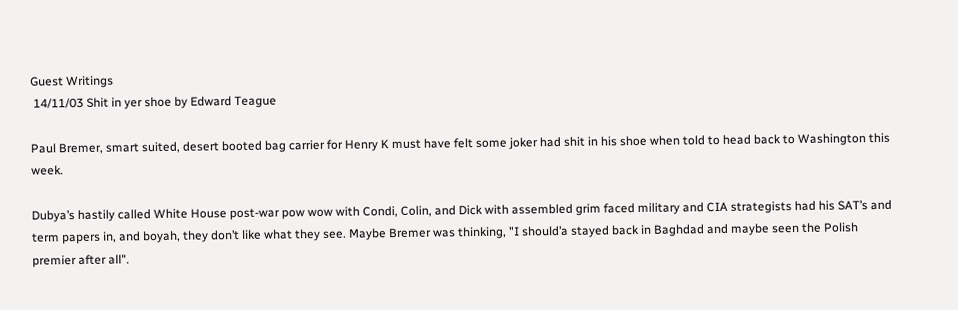Guest Writings
 14/11/03 Shit in yer shoe by Edward Teague

Paul Bremer, smart suited, desert booted bag carrier for Henry K must have felt some joker had shit in his shoe when told to head back to Washington this week.

Dubya’s hastily called White House post-war pow wow with Condi, Colin, and Dick with assembled grim faced military and CIA strategists had his SAT’s and term papers in, and boyah, they don’t like what they see. Maybe Bremer was thinking, "I should’a stayed back in Baghdad and maybe seen the Polish premier after all".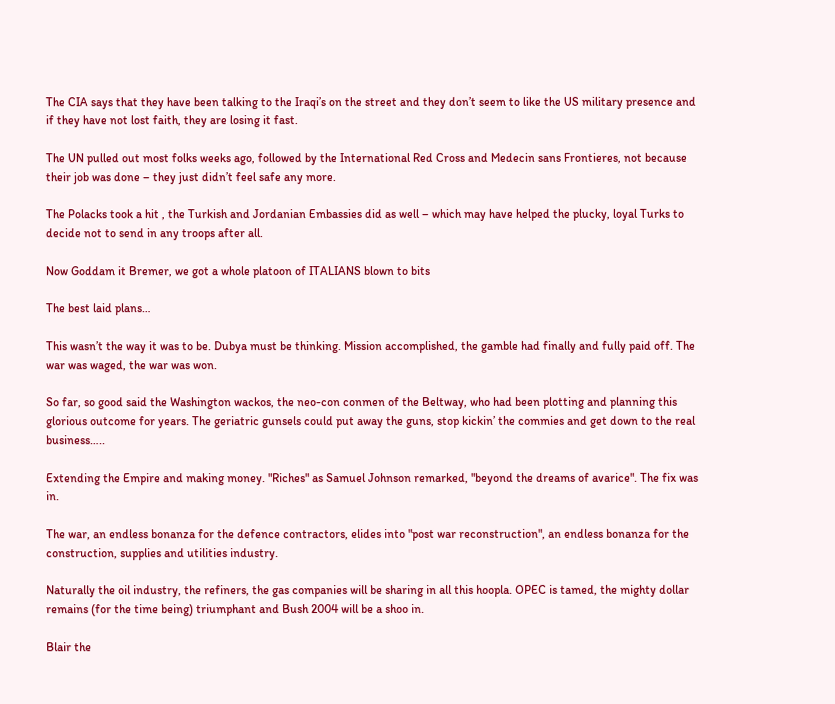The CIA says that they have been talking to the Iraqi’s on the street and they don’t seem to like the US military presence and if they have not lost faith, they are losing it fast.

The UN pulled out most folks weeks ago, followed by the International Red Cross and Medecin sans Frontieres, not because their job was done – they just didn’t feel safe any more.

The Polacks took a hit , the Turkish and Jordanian Embassies did as well – which may have helped the plucky, loyal Turks to decide not to send in any troops after all.

Now Goddam it Bremer, we got a whole platoon of ITALIANS blown to bits

The best laid plans…

This wasn’t the way it was to be. Dubya must be thinking. Mission accomplished, the gamble had finally and fully paid off. The war was waged, the war was won.

So far, so good said the Washington wackos, the neo-con conmen of the Beltway, who had been plotting and planning this glorious outcome for years. The geriatric gunsels could put away the guns, stop kickin’ the commies and get down to the real business…..

Extending the Empire and making money. "Riches" as Samuel Johnson remarked, "beyond the dreams of avarice". The fix was in.

The war, an endless bonanza for the defence contractors, elides into "post war reconstruction", an endless bonanza for the construction, supplies and utilities industry.

Naturally the oil industry, the refiners, the gas companies will be sharing in all this hoopla. OPEC is tamed, the mighty dollar remains (for the time being) triumphant and Bush 2004 will be a shoo in.

Blair the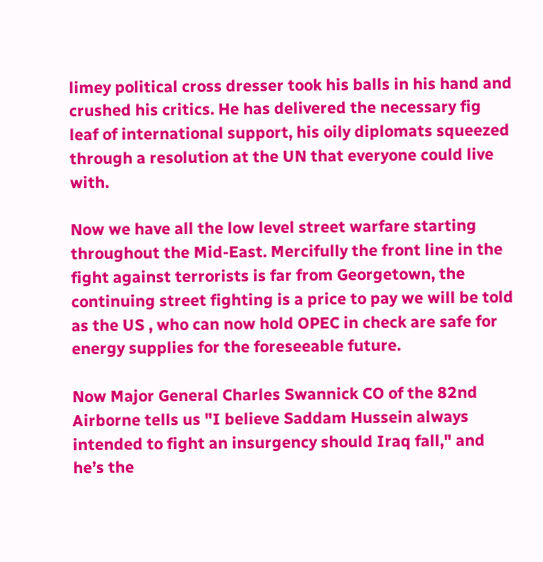limey political cross dresser took his balls in his hand and crushed his critics. He has delivered the necessary fig leaf of international support, his oily diplomats squeezed through a resolution at the UN that everyone could live with.

Now we have all the low level street warfare starting throughout the Mid-East. Mercifully the front line in the fight against terrorists is far from Georgetown, the continuing street fighting is a price to pay we will be told as the US , who can now hold OPEC in check are safe for energy supplies for the foreseeable future.

Now Major General Charles Swannick CO of the 82nd Airborne tells us "I believe Saddam Hussein always intended to fight an insurgency should Iraq fall," and he’s the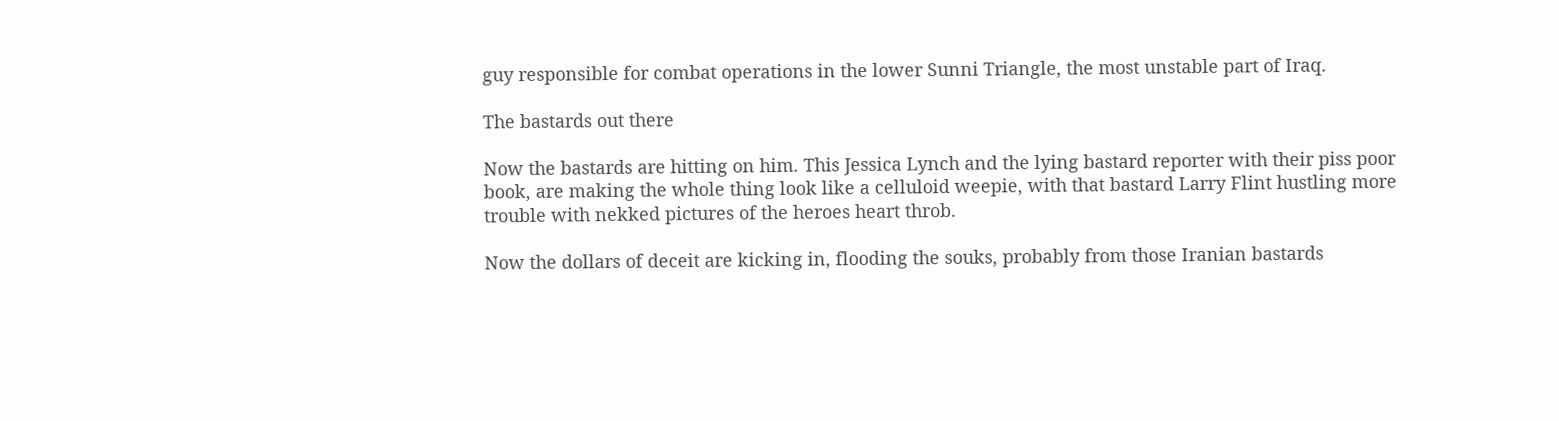guy responsible for combat operations in the lower Sunni Triangle, the most unstable part of Iraq.

The bastards out there

Now the bastards are hitting on him. This Jessica Lynch and the lying bastard reporter with their piss poor book, are making the whole thing look like a celluloid weepie, with that bastard Larry Flint hustling more trouble with nekked pictures of the heroes heart throb.

Now the dollars of deceit are kicking in, flooding the souks, probably from those Iranian bastards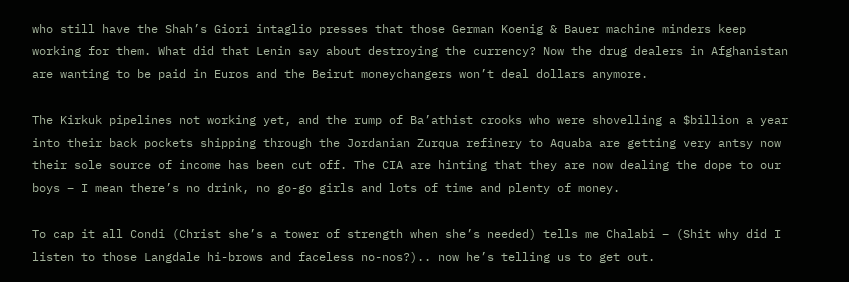who still have the Shah’s Giori intaglio presses that those German Koenig & Bauer machine minders keep working for them. What did that Lenin say about destroying the currency? Now the drug dealers in Afghanistan are wanting to be paid in Euros and the Beirut moneychangers won’t deal dollars anymore.

The Kirkuk pipelines not working yet, and the rump of Ba’athist crooks who were shovelling a $billion a year into their back pockets shipping through the Jordanian Zurqua refinery to Aquaba are getting very antsy now their sole source of income has been cut off. The CIA are hinting that they are now dealing the dope to our boys – I mean there’s no drink, no go-go girls and lots of time and plenty of money.

To cap it all Condi (Christ she’s a tower of strength when she’s needed) tells me Chalabi – (Shit why did I listen to those Langdale hi-brows and faceless no-nos?).. now he’s telling us to get out.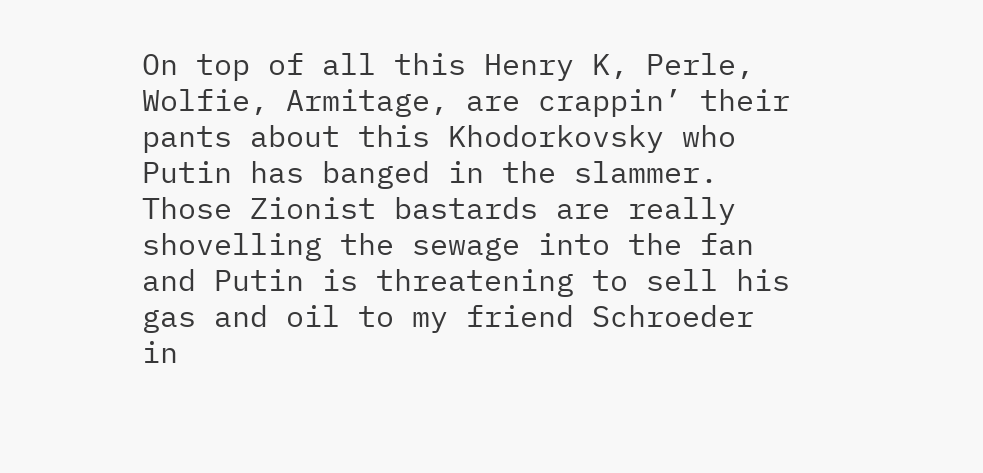On top of all this Henry K, Perle, Wolfie, Armitage, are crappin’ their pants about this Khodorkovsky who Putin has banged in the slammer. Those Zionist bastards are really shovelling the sewage into the fan and Putin is threatening to sell his gas and oil to my friend Schroeder in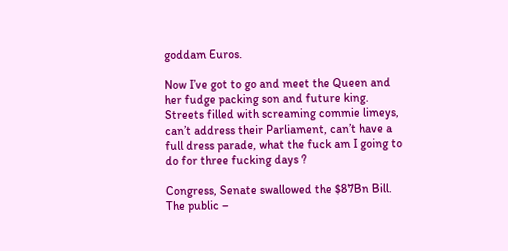goddam Euros.

Now I’ve got to go and meet the Queen and her fudge packing son and future king. Streets filled with screaming commie limeys, can’t address their Parliament, can’t have a full dress parade, what the fuck am I going to do for three fucking days ?

Congress, Senate swallowed the $87Bn Bill. The public –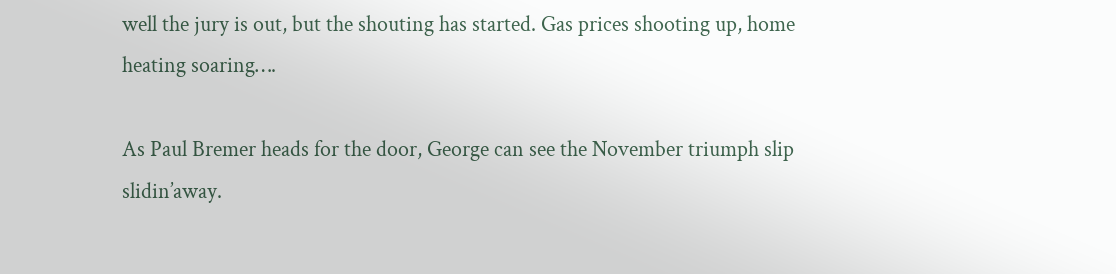well the jury is out, but the shouting has started. Gas prices shooting up, home heating soaring….

As Paul Bremer heads for the door, George can see the November triumph slip slidin’away.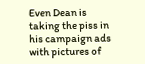Even Dean is taking the piss in his campaign ads with pictures of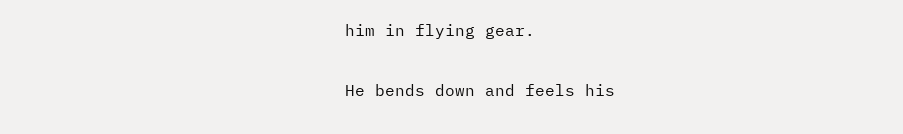him in flying gear.

He bends down and feels his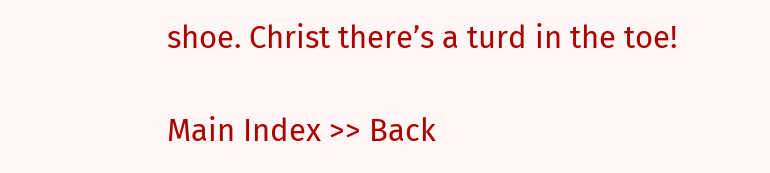shoe. Christ there’s a turd in the toe!

Main Index >> Back